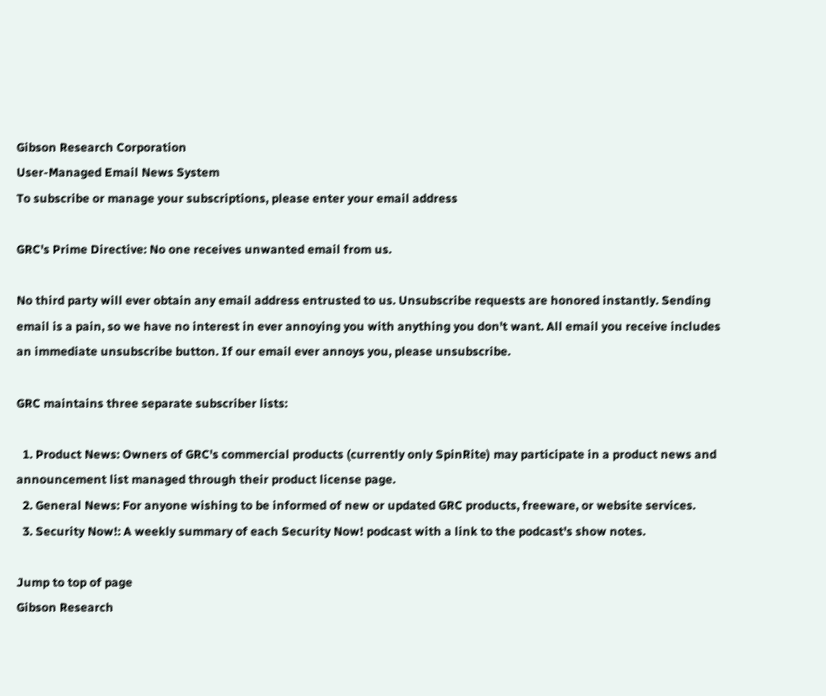Gibson Research Corporation
User-Managed Email News System
To subscribe or manage your subscriptions, please enter your email address

GRC's Prime Directive: No one receives unwanted email from us.

No third party will ever obtain any email address entrusted to us. Unsubscribe requests are honored instantly. Sending email is a pain, so we have no interest in ever annoying you with anything you don't want. All email you receive includes an immediate unsubscribe button. If our email ever annoys you, please unsubscribe.

GRC maintains three separate subscriber lists:

  1. Product News: Owners of GRC's commercial products (currently only SpinRite) may participate in a product news and announcement list managed through their product license page.
  2. General News: For anyone wishing to be informed of new or updated GRC products, freeware, or website services.
  3. Security Now!: A weekly summary of each Security Now! podcast with a link to the podcast's show notes.

Jump to top of page
Gibson Research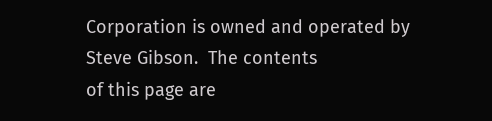Corporation is owned and operated by Steve Gibson.  The contents
of this page are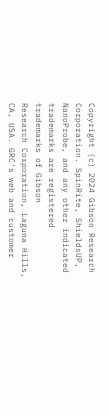Copyright (c) 2024 Gibson Research Corporation. SpinRite, ShieldsUP,
NanoProbe, and any other indicated trademarks are registered trademarks of Gibson
Research Corporation, Laguna Hills, CA, USA. GRC's web and customer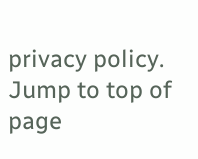privacy policy.
Jump to top of page